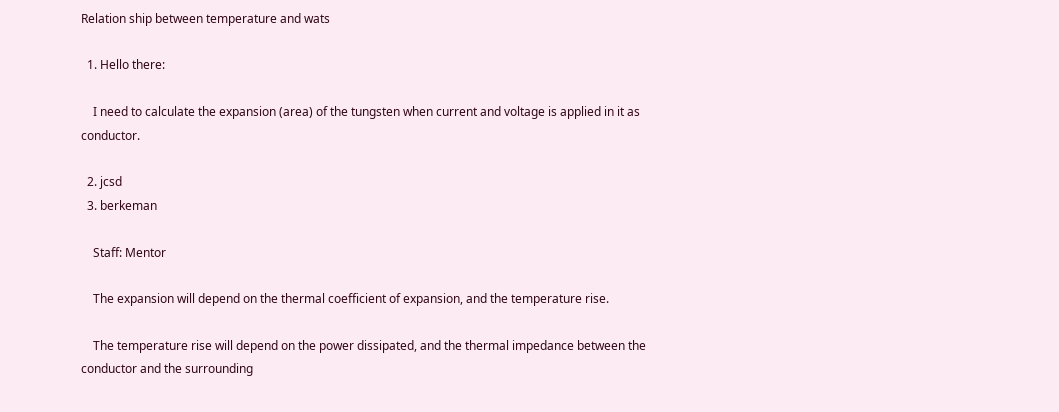Relation ship between temperature and wats

  1. Hello there:

    I need to calculate the expansion (area) of the tungsten when current and voltage is applied in it as conductor.

  2. jcsd
  3. berkeman

    Staff: Mentor

    The expansion will depend on the thermal coefficient of expansion, and the temperature rise.

    The temperature rise will depend on the power dissipated, and the thermal impedance between the conductor and the surrounding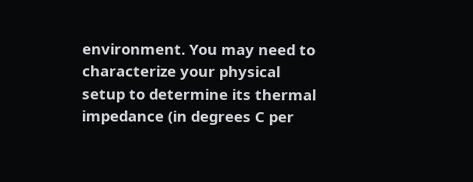environment. You may need to characterize your physical setup to determine its thermal impedance (in degrees C per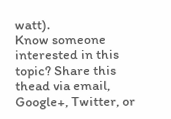watt).
Know someone interested in this topic? Share this thead via email, Google+, Twitter, or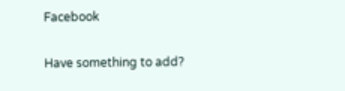Facebook

Have something to add?